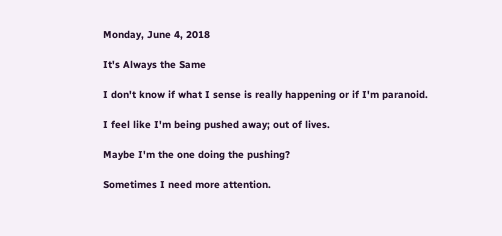Monday, June 4, 2018

It's Always the Same

I don't know if what I sense is really happening or if I'm paranoid.

I feel like I'm being pushed away; out of lives.

Maybe I'm the one doing the pushing?

Sometimes I need more attention.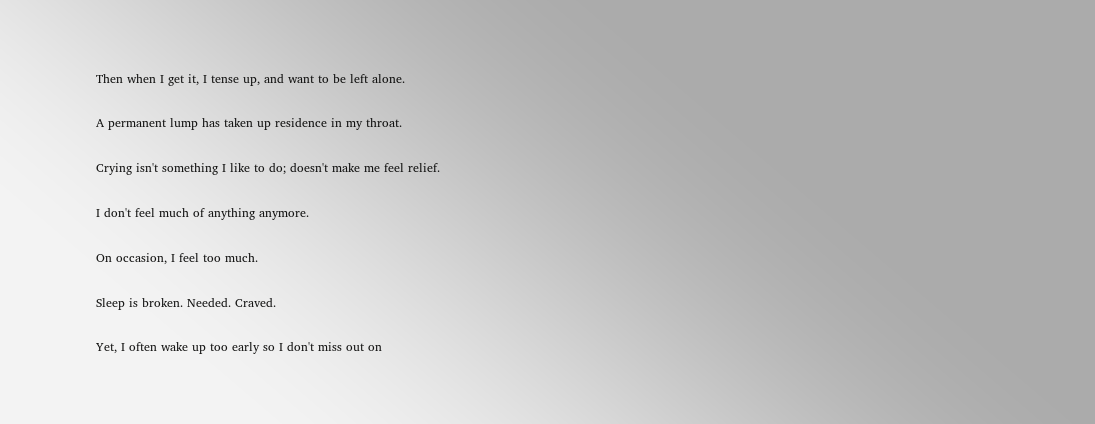Then when I get it, I tense up, and want to be left alone.

A permanent lump has taken up residence in my throat.

Crying isn't something I like to do; doesn't make me feel relief.

I don't feel much of anything anymore.

On occasion, I feel too much.

Sleep is broken. Needed. Craved.

Yet, I often wake up too early so I don't miss out on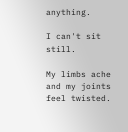anything.

I can't sit still.

My limbs ache and my joints feel twisted.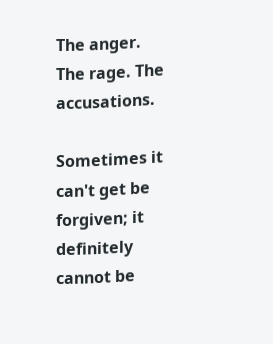The anger. The rage. The accusations.

Sometimes it can't get be forgiven; it definitely cannot be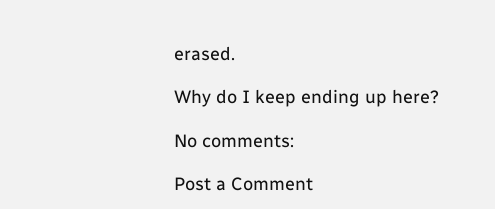erased.

Why do I keep ending up here?

No comments:

Post a Comment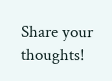Share your thoughts!